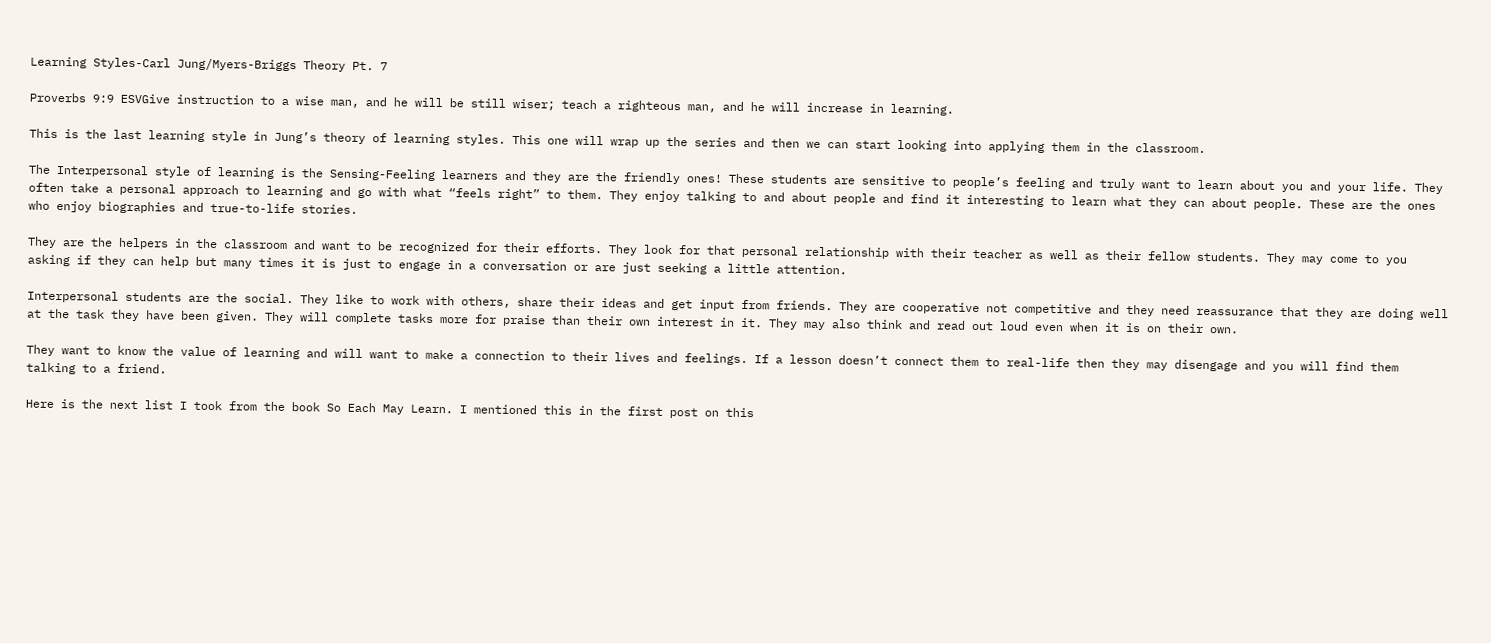Learning Styles-Carl Jung/Myers-Briggs Theory Pt. 7

Proverbs 9:9 ESVGive instruction to a wise man, and he will be still wiser; teach a righteous man, and he will increase in learning.

This is the last learning style in Jung’s theory of learning styles. This one will wrap up the series and then we can start looking into applying them in the classroom.

The Interpersonal style of learning is the Sensing-Feeling learners and they are the friendly ones! These students are sensitive to people’s feeling and truly want to learn about you and your life. They often take a personal approach to learning and go with what “feels right” to them. They enjoy talking to and about people and find it interesting to learn what they can about people. These are the ones who enjoy biographies and true-to-life stories.

They are the helpers in the classroom and want to be recognized for their efforts. They look for that personal relationship with their teacher as well as their fellow students. They may come to you asking if they can help but many times it is just to engage in a conversation or are just seeking a little attention.

Interpersonal students are the social. They like to work with others, share their ideas and get input from friends. They are cooperative not competitive and they need reassurance that they are doing well at the task they have been given. They will complete tasks more for praise than their own interest in it. They may also think and read out loud even when it is on their own.

They want to know the value of learning and will want to make a connection to their lives and feelings. If a lesson doesn’t connect them to real-life then they may disengage and you will find them talking to a friend.

Here is the next list I took from the book So Each May Learn. I mentioned this in the first post on this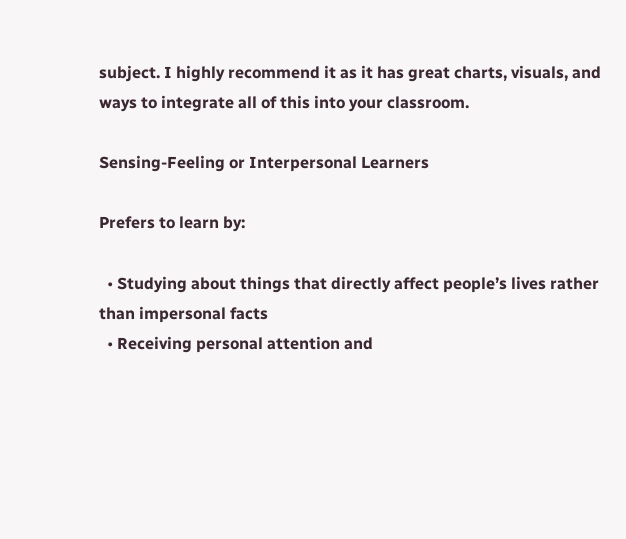subject. I highly recommend it as it has great charts, visuals, and ways to integrate all of this into your classroom.

Sensing-Feeling or Interpersonal Learners

Prefers to learn by:

  • Studying about things that directly affect people’s lives rather than impersonal facts
  • Receiving personal attention and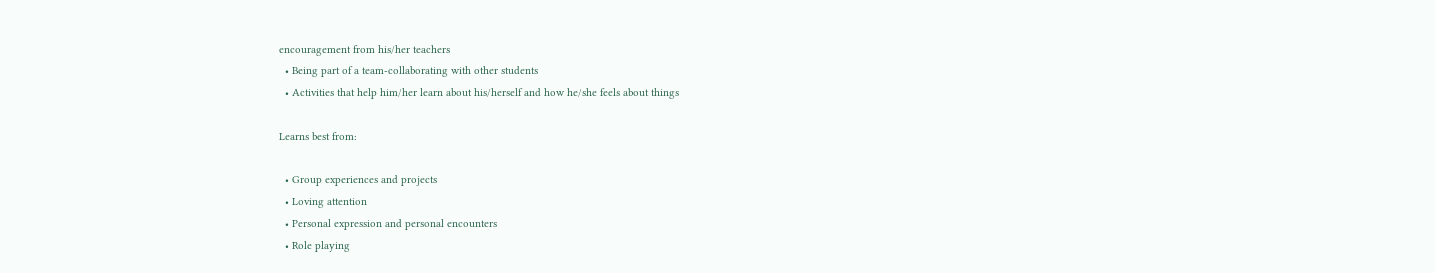encouragement from his/her teachers
  • Being part of a team-collaborating with other students
  • Activities that help him/her learn about his/herself and how he/she feels about things

Learns best from:

  • Group experiences and projects
  • Loving attention
  • Personal expression and personal encounters
  • Role playing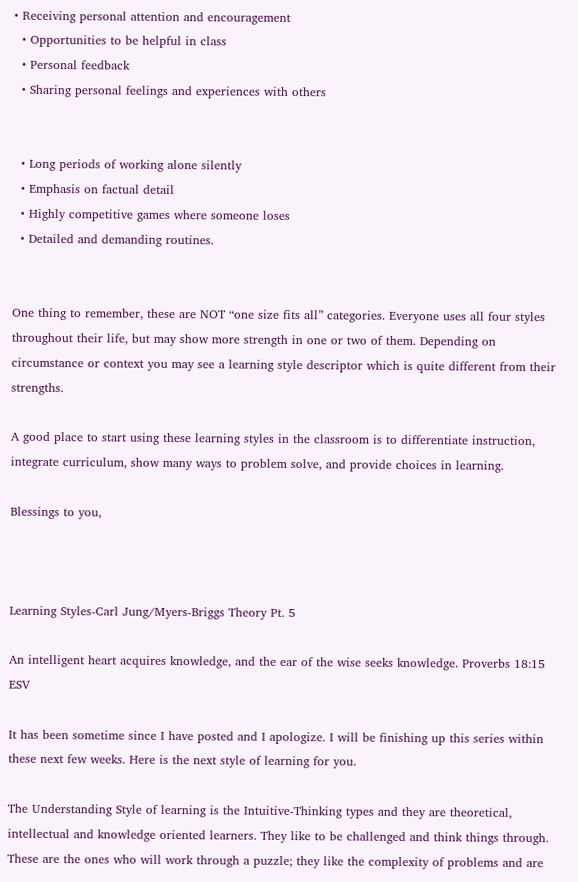• Receiving personal attention and encouragement
  • Opportunities to be helpful in class
  • Personal feedback
  • Sharing personal feelings and experiences with others


  • Long periods of working alone silently
  • Emphasis on factual detail
  • Highly competitive games where someone loses
  • Detailed and demanding routines.


One thing to remember, these are NOT “one size fits all” categories. Everyone uses all four styles throughout their life, but may show more strength in one or two of them. Depending on circumstance or context you may see a learning style descriptor which is quite different from their strengths.

A good place to start using these learning styles in the classroom is to differentiate instruction, integrate curriculum, show many ways to problem solve, and provide choices in learning.

Blessings to you,



Learning Styles-Carl Jung/Myers-Briggs Theory Pt. 5

An intelligent heart acquires knowledge, and the ear of the wise seeks knowledge. Proverbs 18:15 ESV

It has been sometime since I have posted and I apologize. I will be finishing up this series within these next few weeks. Here is the next style of learning for you.

The Understanding Style of learning is the Intuitive-Thinking types and they are theoretical, intellectual and knowledge oriented learners. They like to be challenged and think things through. These are the ones who will work through a puzzle; they like the complexity of problems and are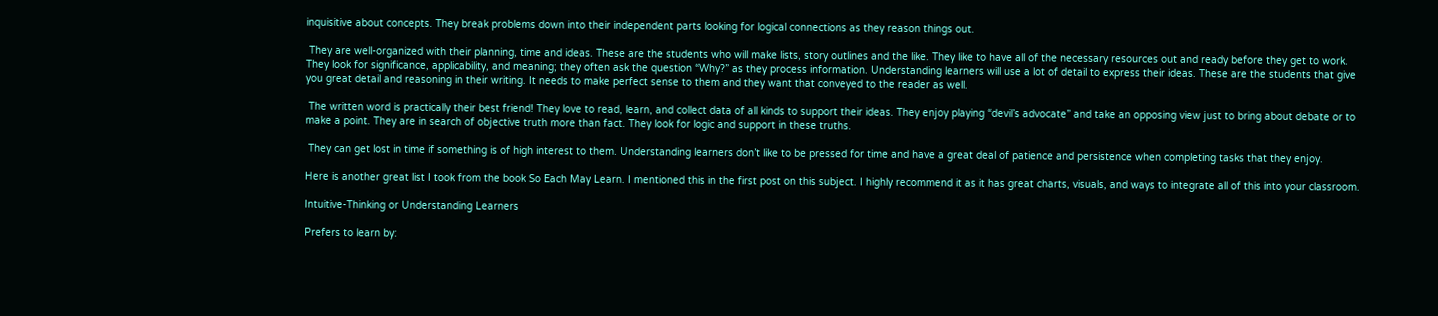inquisitive about concepts. They break problems down into their independent parts looking for logical connections as they reason things out.

 They are well-organized with their planning, time and ideas. These are the students who will make lists, story outlines and the like. They like to have all of the necessary resources out and ready before they get to work. They look for significance, applicability, and meaning; they often ask the question “Why?” as they process information. Understanding learners will use a lot of detail to express their ideas. These are the students that give you great detail and reasoning in their writing. It needs to make perfect sense to them and they want that conveyed to the reader as well.

 The written word is practically their best friend! They love to read, learn, and collect data of all kinds to support their ideas. They enjoy playing “devil’s advocate” and take an opposing view just to bring about debate or to make a point. They are in search of objective truth more than fact. They look for logic and support in these truths.

 They can get lost in time if something is of high interest to them. Understanding learners don’t like to be pressed for time and have a great deal of patience and persistence when completing tasks that they enjoy.

Here is another great list I took from the book So Each May Learn. I mentioned this in the first post on this subject. I highly recommend it as it has great charts, visuals, and ways to integrate all of this into your classroom.

Intuitive-Thinking or Understanding Learners

Prefers to learn by: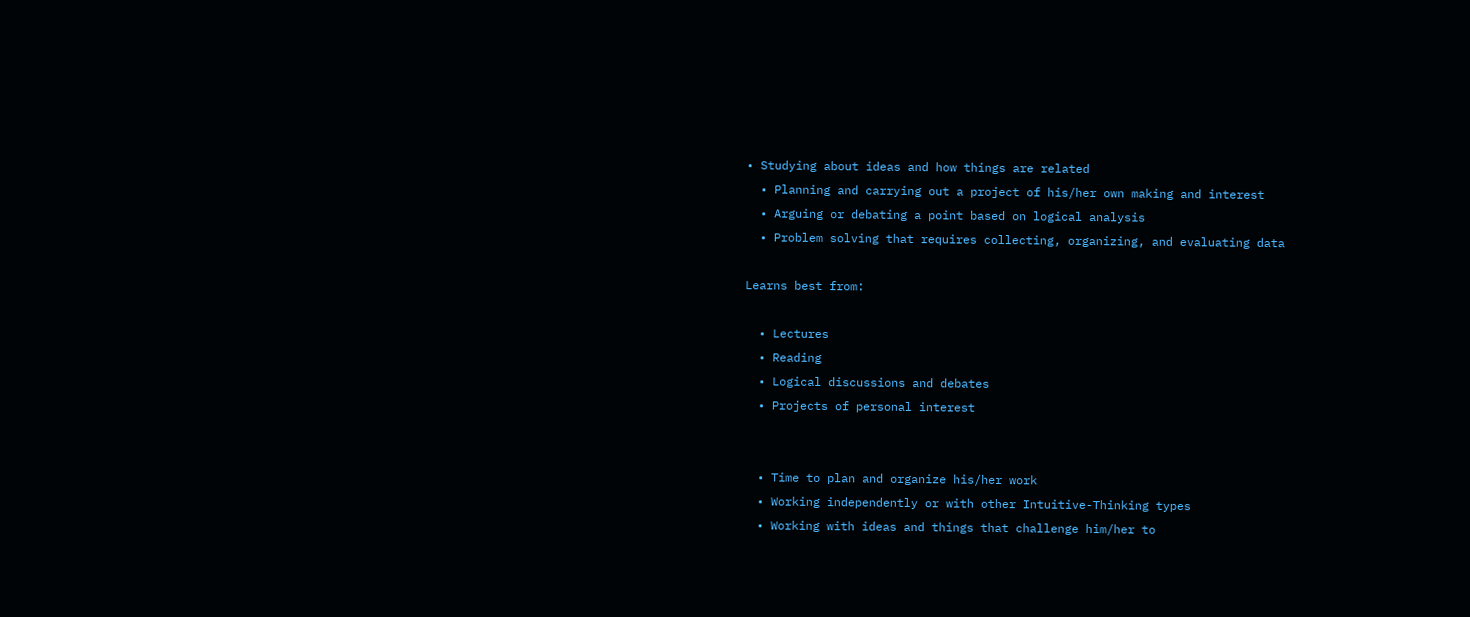• Studying about ideas and how things are related
  • Planning and carrying out a project of his/her own making and interest
  • Arguing or debating a point based on logical analysis
  • Problem solving that requires collecting, organizing, and evaluating data

Learns best from:

  • Lectures
  • Reading
  • Logical discussions and debates
  • Projects of personal interest


  • Time to plan and organize his/her work
  • Working independently or with other Intuitive-Thinking types
  • Working with ideas and things that challenge him/her to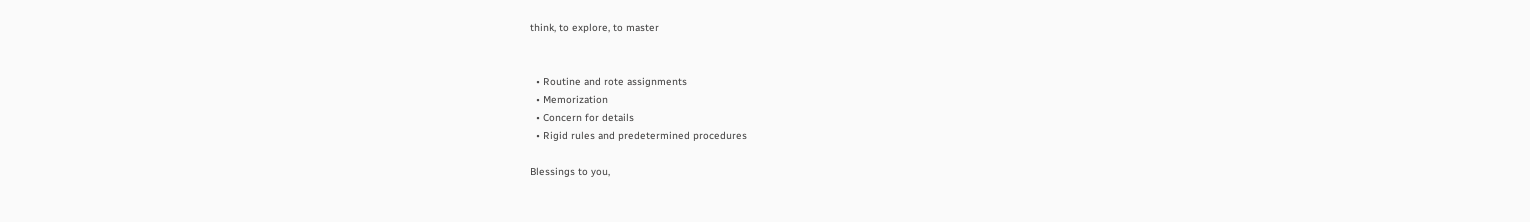think, to explore, to master


  • Routine and rote assignments
  • Memorization
  • Concern for details
  • Rigid rules and predetermined procedures

Blessings to you,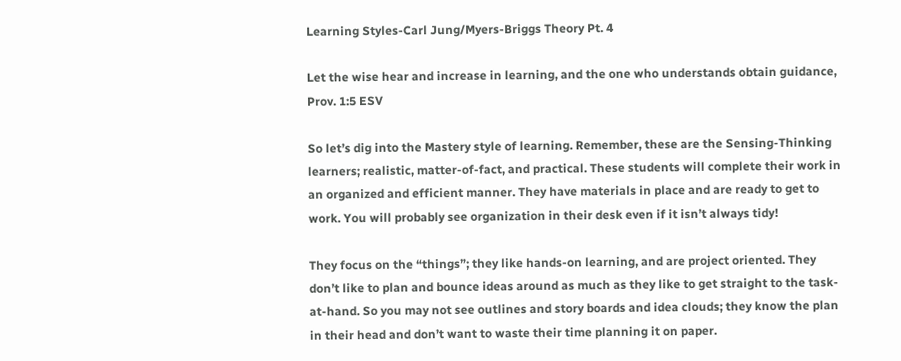Learning Styles-Carl Jung/Myers-Briggs Theory Pt. 4

Let the wise hear and increase in learning, and the one who understands obtain guidance, Prov. 1:5 ESV

So let’s dig into the Mastery style of learning. Remember, these are the Sensing-Thinking learners; realistic, matter-of-fact, and practical. These students will complete their work in an organized and efficient manner. They have materials in place and are ready to get to work. You will probably see organization in their desk even if it isn’t always tidy!

They focus on the “things”; they like hands-on learning, and are project oriented. They don’t like to plan and bounce ideas around as much as they like to get straight to the task-at-hand. So you may not see outlines and story boards and idea clouds; they know the plan in their head and don’t want to waste their time planning it on paper.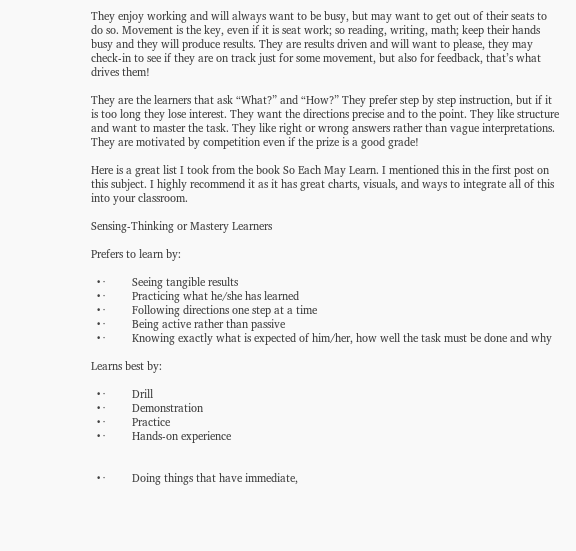They enjoy working and will always want to be busy, but may want to get out of their seats to do so. Movement is the key, even if it is seat work; so reading, writing, math; keep their hands busy and they will produce results. They are results driven and will want to please, they may check-in to see if they are on track just for some movement, but also for feedback, that’s what drives them!

They are the learners that ask “What?” and “How?” They prefer step by step instruction, but if it is too long they lose interest. They want the directions precise and to the point. They like structure and want to master the task. They like right or wrong answers rather than vague interpretations. They are motivated by competition even if the prize is a good grade!

Here is a great list I took from the book So Each May Learn. I mentioned this in the first post on this subject. I highly recommend it as it has great charts, visuals, and ways to integrate all of this into your classroom.

Sensing-Thinking or Mastery Learners

Prefers to learn by:

  • ·         Seeing tangible results
  • ·         Practicing what he/she has learned
  • ·         Following directions one step at a time
  • ·         Being active rather than passive
  • ·         Knowing exactly what is expected of him/her, how well the task must be done and why

Learns best by:

  • ·         Drill
  • ·         Demonstration
  • ·         Practice
  • ·         Hands-on experience


  • ·         Doing things that have immediate,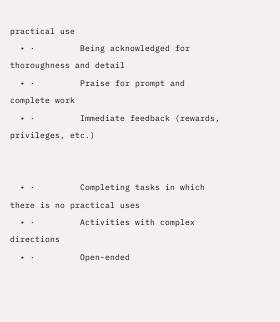practical use
  • ·         Being acknowledged for thoroughness and detail
  • ·         Praise for prompt and complete work
  • ·         Immediate feedback (rewards, privileges, etc.)


  • ·         Completing tasks in which there is no practical uses
  • ·         Activities with complex directions
  • ·         Open-ended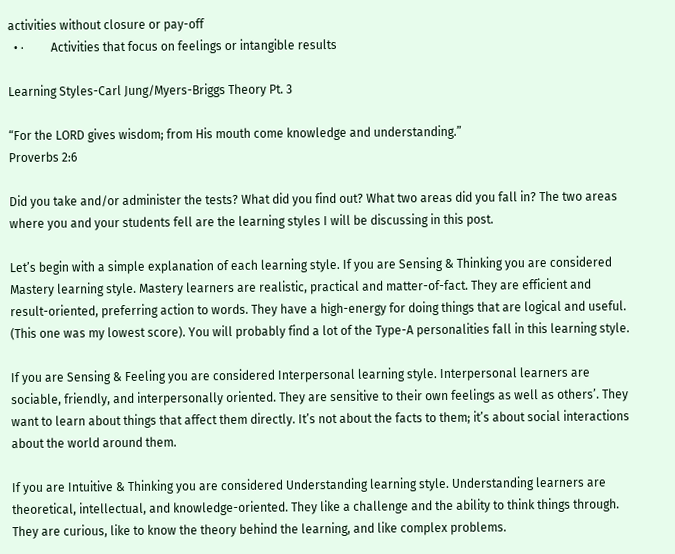activities without closure or pay-off
  • ·         Activities that focus on feelings or intangible results

Learning Styles-Carl Jung/Myers-Briggs Theory Pt. 3

“For the LORD gives wisdom; from His mouth come knowledge and understanding.”
Proverbs 2:6

Did you take and/or administer the tests? What did you find out? What two areas did you fall in? The two areas where you and your students fell are the learning styles I will be discussing in this post.

Let’s begin with a simple explanation of each learning style. If you are Sensing & Thinking you are considered Mastery learning style. Mastery learners are realistic, practical and matter-of-fact. They are efficient and result-oriented, preferring action to words. They have a high-energy for doing things that are logical and useful. (This one was my lowest score). You will probably find a lot of the Type-A personalities fall in this learning style.

If you are Sensing & Feeling you are considered Interpersonal learning style. Interpersonal learners are sociable, friendly, and interpersonally oriented. They are sensitive to their own feelings as well as others’. They want to learn about things that affect them directly. It’s not about the facts to them; it’s about social interactions about the world around them.

If you are Intuitive & Thinking you are considered Understanding learning style. Understanding learners are theoretical, intellectual, and knowledge-oriented. They like a challenge and the ability to think things through. They are curious, like to know the theory behind the learning, and like complex problems.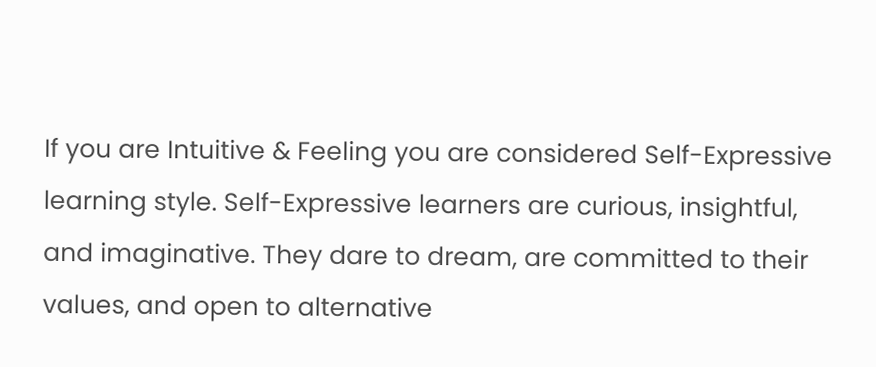If you are Intuitive & Feeling you are considered Self-Expressive learning style. Self-Expressive learners are curious, insightful, and imaginative. They dare to dream, are committed to their values, and open to alternative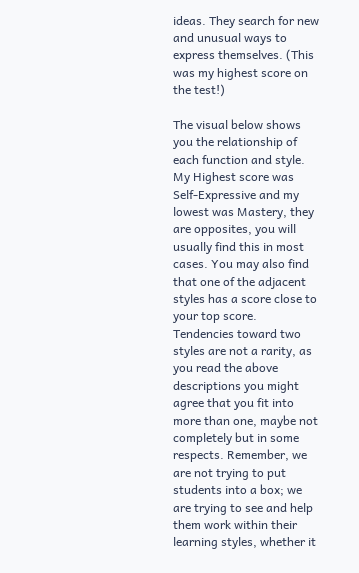ideas. They search for new and unusual ways to express themselves. (This was my highest score on the test!)

The visual below shows you the relationship of each function and style. My Highest score was Self-Expressive and my lowest was Mastery, they are opposites, you will usually find this in most cases. You may also find that one of the adjacent styles has a score close to your top score. Tendencies toward two styles are not a rarity, as you read the above descriptions you might agree that you fit into more than one, maybe not completely but in some respects. Remember, we are not trying to put students into a box; we are trying to see and help them work within their learning styles, whether it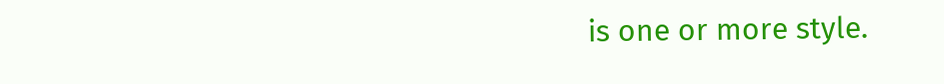is one or more style.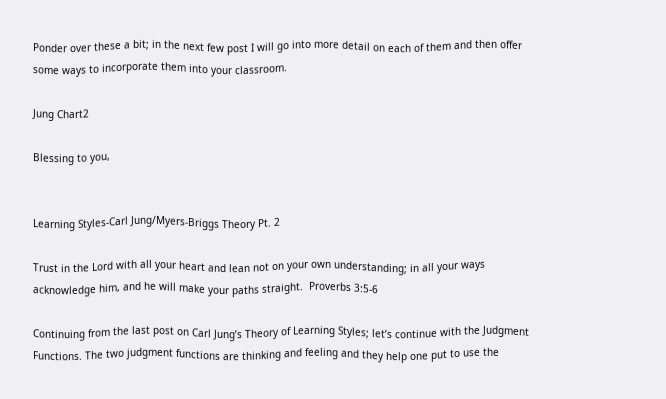Ponder over these a bit; in the next few post I will go into more detail on each of them and then offer some ways to incorporate them into your classroom.

Jung Chart2

Blessing to you,


Learning Styles-Carl Jung/Myers-Briggs Theory Pt. 2

Trust in the Lord with all your heart and lean not on your own understanding; in all your ways acknowledge him, and he will make your paths straight.  Proverbs 3:5-6

Continuing from the last post on Carl Jung’s Theory of Learning Styles; let’s continue with the Judgment Functions. The two judgment functions are thinking and feeling and they help one put to use the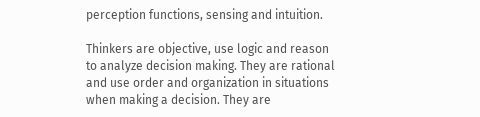perception functions, sensing and intuition.

Thinkers are objective, use logic and reason to analyze decision making. They are rational and use order and organization in situations when making a decision. They are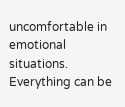uncomfortable in emotional situations. Everything can be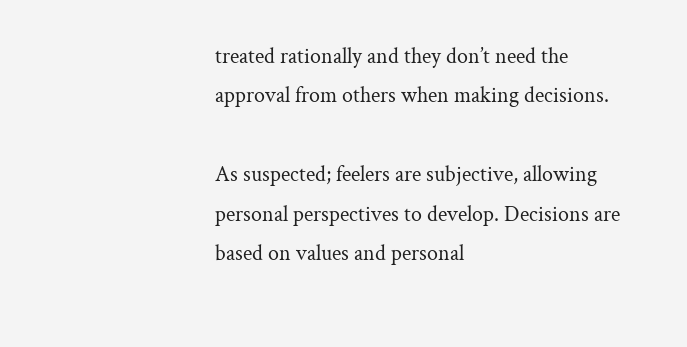treated rationally and they don’t need the approval from others when making decisions.

As suspected; feelers are subjective, allowing personal perspectives to develop. Decisions are based on values and personal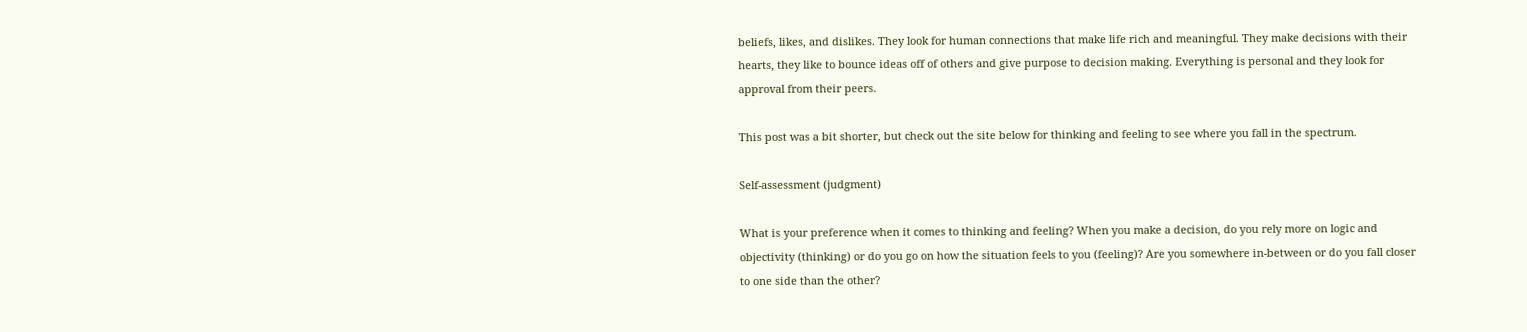beliefs, likes, and dislikes. They look for human connections that make life rich and meaningful. They make decisions with their hearts, they like to bounce ideas off of others and give purpose to decision making. Everything is personal and they look for approval from their peers.

This post was a bit shorter, but check out the site below for thinking and feeling to see where you fall in the spectrum.

Self-assessment (judgment)

What is your preference when it comes to thinking and feeling? When you make a decision, do you rely more on logic and objectivity (thinking) or do you go on how the situation feels to you (feeling)? Are you somewhere in-between or do you fall closer to one side than the other?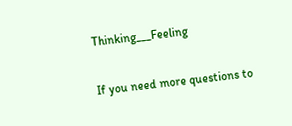Thinking___Feeling

If you need more questions to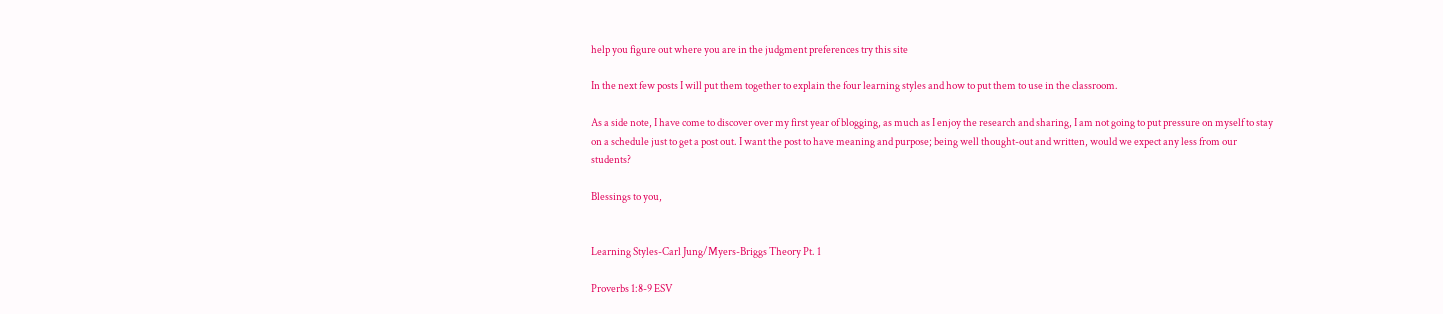help you figure out where you are in the judgment preferences try this site

In the next few posts I will put them together to explain the four learning styles and how to put them to use in the classroom.

As a side note, I have come to discover over my first year of blogging, as much as I enjoy the research and sharing, I am not going to put pressure on myself to stay on a schedule just to get a post out. I want the post to have meaning and purpose; being well thought-out and written, would we expect any less from our students?

Blessings to you,


Learning Styles-Carl Jung/Myers-Briggs Theory Pt. 1

Proverbs 1:8-9 ESV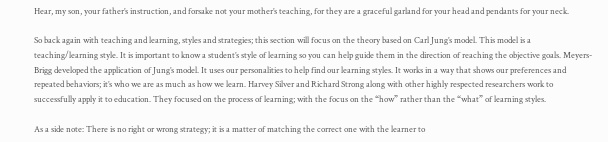Hear, my son, your father’s instruction, and forsake not your mother’s teaching, for they are a graceful garland for your head and pendants for your neck.

So back again with teaching and learning, styles and strategies; this section will focus on the theory based on Carl Jung’s model. This model is a teaching/learning style. It is important to know a student’s style of learning so you can help guide them in the direction of reaching the objective goals. Meyers-Brigg developed the application of Jung’s model. It uses our personalities to help find our learning styles. It works in a way that shows our preferences and repeated behaviors; it’s who we are as much as how we learn. Harvey Silver and Richard Strong along with other highly respected researchers work to successfully apply it to education. They focused on the process of learning; with the focus on the “how” rather than the “what” of learning styles.

As a side note: There is no right or wrong strategy; it is a matter of matching the correct one with the learner to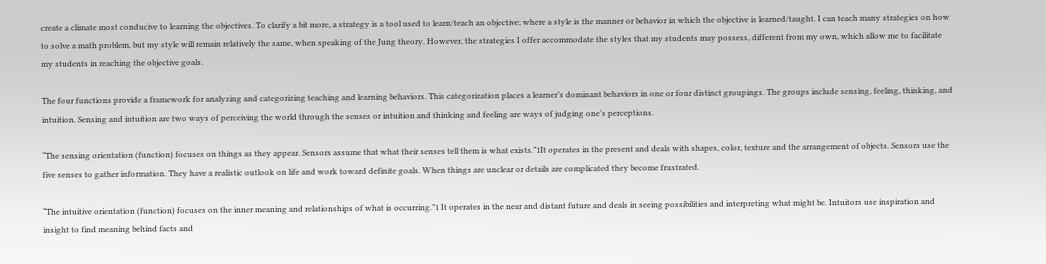create a climate most conducive to learning the objectives. To clarify a bit more, a strategy is a tool used to learn/teach an objective; where a style is the manner or behavior in which the objective is learned/taught. I can teach many strategies on how to solve a math problem, but my style will remain relatively the same, when speaking of the Jung theory. However, the strategies I offer accommodate the styles that my students may possess, different from my own, which allow me to facilitate my students in reaching the objective goals.

The four functions provide a framework for analyzing and categorizing teaching and learning behaviors. This categorization places a learner’s dominant behaviors in one or four distinct groupings. The groups include sensing, feeling, thinking, and intuition. Sensing and intuition are two ways of perceiving the world through the senses or intuition and thinking and feeling are ways of judging one’s perceptions.

“The sensing orientation (function) focuses on things as they appear. Sensors assume that what their senses tell them is what exists.”1It operates in the present and deals with shapes, color, texture and the arrangement of objects. Sensors use the five senses to gather information. They have a realistic outlook on life and work toward definite goals. When things are unclear or details are complicated they become frustrated.

“The intuitive orientation (function) focuses on the inner meaning and relationships of what is occurring.”1 It operates in the near and distant future and deals in seeing possibilities and interpreting what might be. Intuitors use inspiration and insight to find meaning behind facts and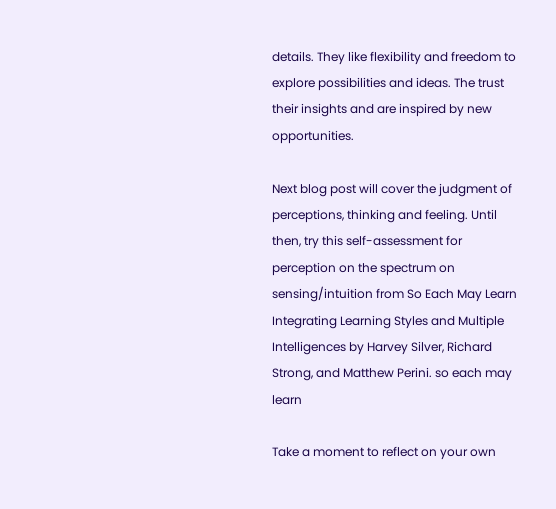details. They like flexibility and freedom to explore possibilities and ideas. The trust their insights and are inspired by new opportunities.

Next blog post will cover the judgment of perceptions, thinking and feeling. Until then, try this self-assessment for perception on the spectrum on sensing/intuition from So Each May Learn Integrating Learning Styles and Multiple Intelligences by Harvey Silver, Richard Strong, and Matthew Perini. so each may learn

Take a moment to reflect on your own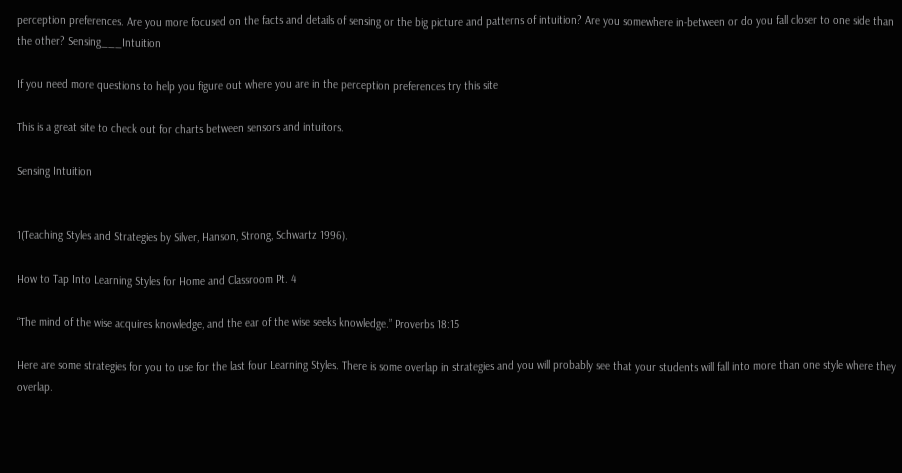perception preferences. Are you more focused on the facts and details of sensing or the big picture and patterns of intuition? Are you somewhere in-between or do you fall closer to one side than the other? Sensing___Intuition

If you need more questions to help you figure out where you are in the perception preferences try this site

This is a great site to check out for charts between sensors and intuitors.

Sensing Intuition


1(Teaching Styles and Strategies by Silver, Hanson, Strong, Schwartz 1996).

How to Tap Into Learning Styles for Home and Classroom Pt. 4

“The mind of the wise acquires knowledge, and the ear of the wise seeks knowledge.” Proverbs 18:15

Here are some strategies for you to use for the last four Learning Styles. There is some overlap in strategies and you will probably see that your students will fall into more than one style where they overlap.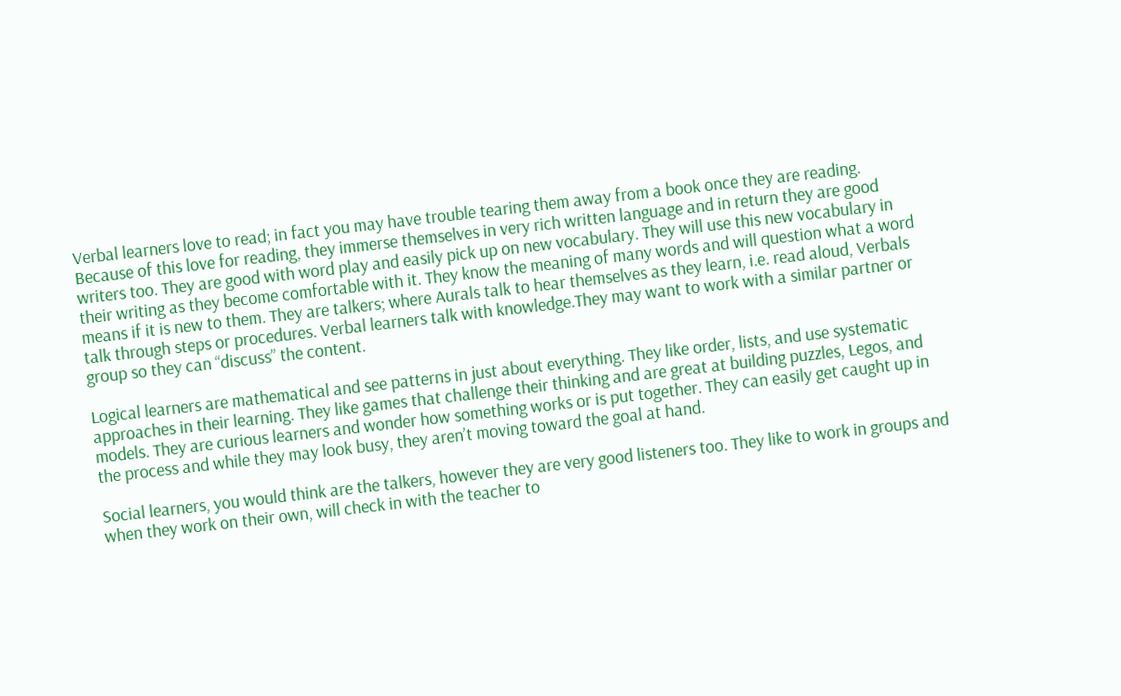Verbal learners love to read; in fact you may have trouble tearing them away from a book once they are reading. Because of this love for reading, they immerse themselves in very rich written language and in return they are good writers too. They are good with word play and easily pick up on new vocabulary. They will use this new vocabulary in their writing as they become comfortable with it. They know the meaning of many words and will question what a word means if it is new to them. They are talkers; where Aurals talk to hear themselves as they learn, i.e. read aloud, Verbals talk through steps or procedures. Verbal learners talk with knowledge.They may want to work with a similar partner or group so they can “discuss” the content.

Logical learners are mathematical and see patterns in just about everything. They like order, lists, and use systematic approaches in their learning. They like games that challenge their thinking and are great at building puzzles, Legos, and models. They are curious learners and wonder how something works or is put together. They can easily get caught up in the process and while they may look busy, they aren’t moving toward the goal at hand.

Social learners, you would think are the talkers, however they are very good listeners too. They like to work in groups and when they work on their own, will check in with the teacher to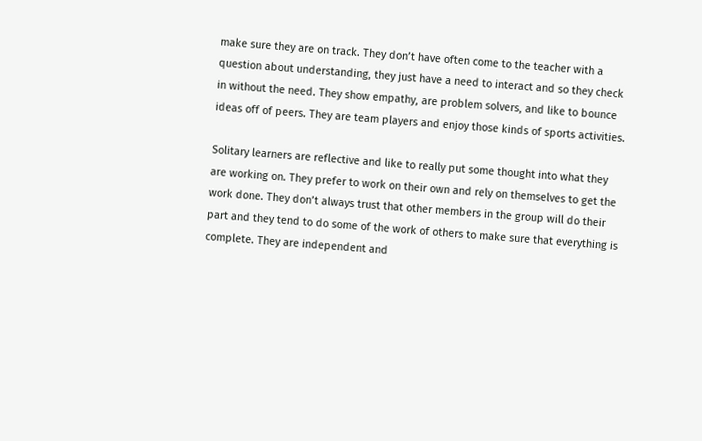make sure they are on track. They don’t have often come to the teacher with a question about understanding, they just have a need to interact and so they check in without the need. They show empathy, are problem solvers, and like to bounce ideas off of peers. They are team players and enjoy those kinds of sports activities.

Solitary learners are reflective and like to really put some thought into what they are working on. They prefer to work on their own and rely on themselves to get the work done. They don’t always trust that other members in the group will do their part and they tend to do some of the work of others to make sure that everything is complete. They are independent and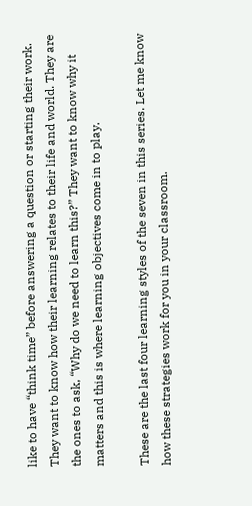like to have “think time” before answering a question or starting their work. They want to know how their learning relates to their life and world. They are the ones to ask, “Why do we need to learn this?” They want to know why it matters and this is where learning objectives come in to play.

These are the last four learning styles of the seven in this series. Let me know how these strategies work for you in your classroom.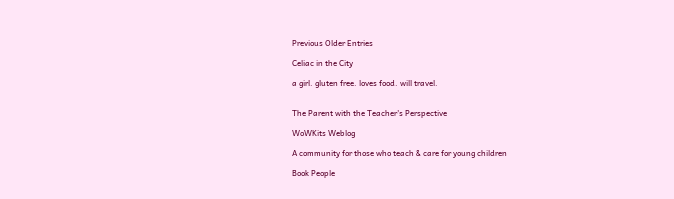Previous Older Entries

Celiac in the City

a girl. gluten free. loves food. will travel.


The Parent with the Teacher's Perspective

WoWKits Weblog

A community for those who teach & care for young children

Book People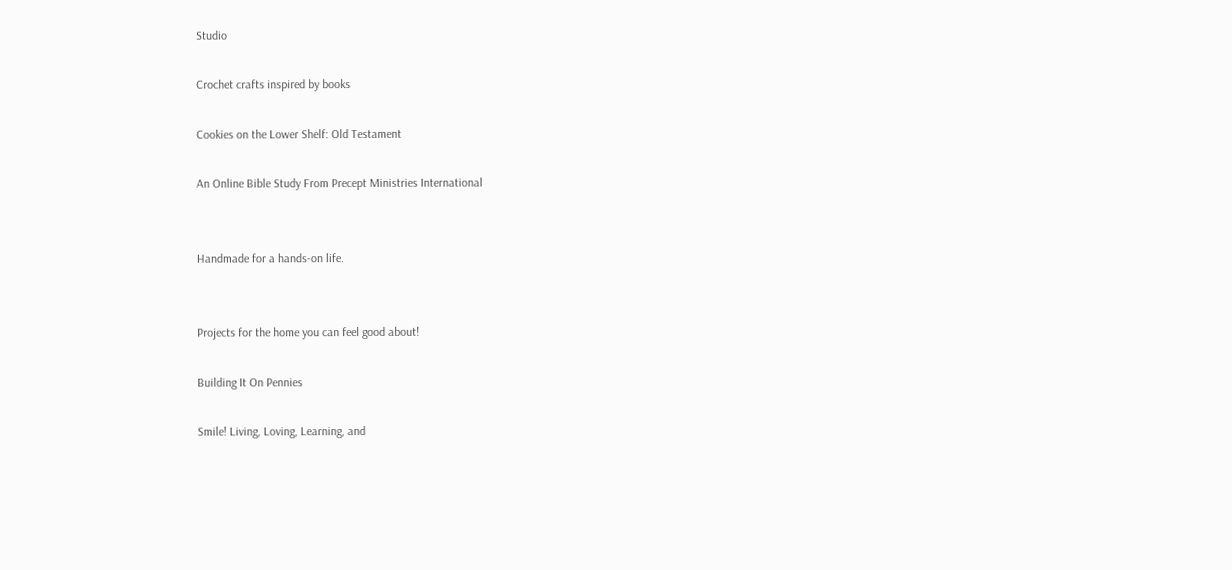Studio

Crochet crafts inspired by books

Cookies on the Lower Shelf: Old Testament

An Online Bible Study From Precept Ministries International


Handmade for a hands-on life.


Projects for the home you can feel good about!

Building It On Pennies

Smile! Living, Loving, Learning, and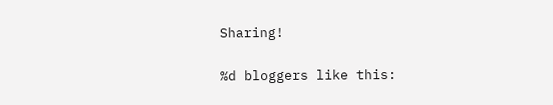Sharing!

%d bloggers like this: